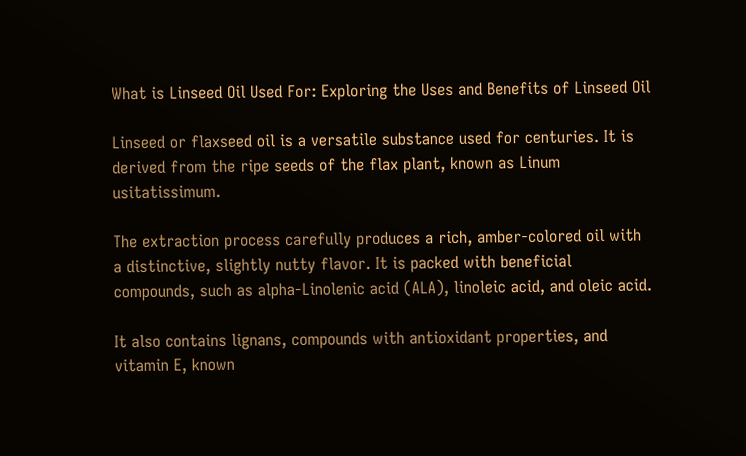What is Linseed Oil Used For: Exploring the Uses and Benefits of Linseed Oil

Linseed or flaxseed oil is a versatile substance used for centuries. It is derived from the ripe seeds of the flax plant, known as Linum usitatissimum.

The extraction process carefully produces a rich, amber-colored oil with a distinctive, slightly nutty flavor. It is packed with beneficial compounds, such as alpha-Linolenic acid (ALA), linoleic acid, and oleic acid.

It also contains lignans, compounds with antioxidant properties, and vitamin E, known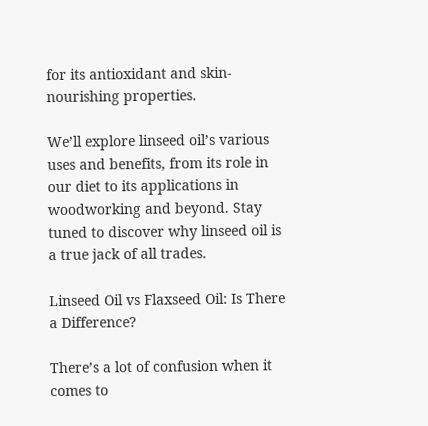for its antioxidant and skin-nourishing properties.

We’ll explore linseed oil’s various uses and benefits, from its role in our diet to its applications in woodworking and beyond. Stay tuned to discover why linseed oil is a true jack of all trades.

Linseed Oil vs Flaxseed Oil: Is There a Difference?

There’s a lot of confusion when it comes to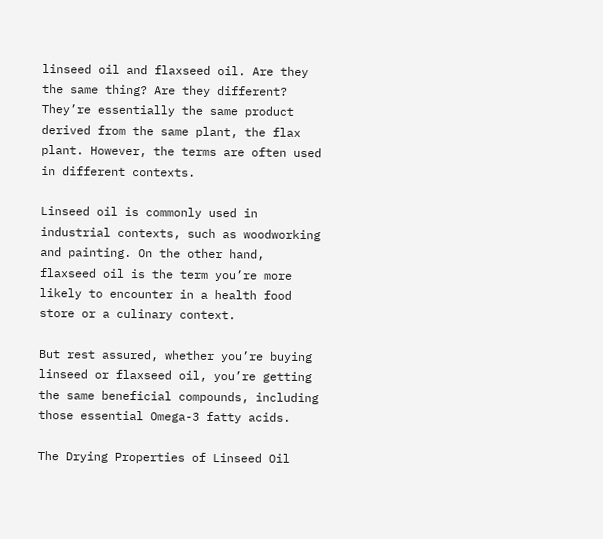linseed oil and flaxseed oil. Are they the same thing? Are they different? They’re essentially the same product derived from the same plant, the flax plant. However, the terms are often used in different contexts.

Linseed oil is commonly used in industrial contexts, such as woodworking and painting. On the other hand, flaxseed oil is the term you’re more likely to encounter in a health food store or a culinary context.

But rest assured, whether you’re buying linseed or flaxseed oil, you’re getting the same beneficial compounds, including those essential Omega-3 fatty acids.

The Drying Properties of Linseed Oil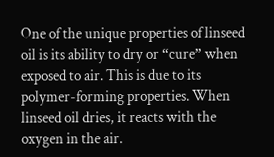One of the unique properties of linseed oil is its ability to dry or “cure” when exposed to air. This is due to its polymer-forming properties. When linseed oil dries, it reacts with the oxygen in the air.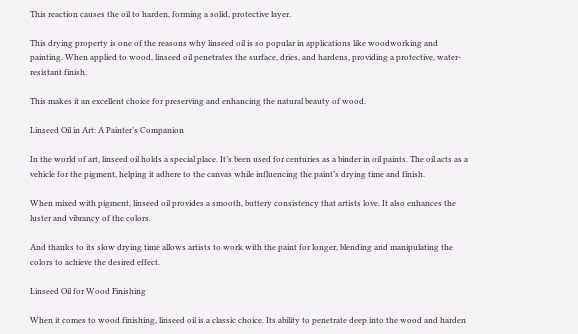This reaction causes the oil to harden, forming a solid, protective layer.

This drying property is one of the reasons why linseed oil is so popular in applications like woodworking and painting. When applied to wood, linseed oil penetrates the surface, dries, and hardens, providing a protective, water-resistant finish.

This makes it an excellent choice for preserving and enhancing the natural beauty of wood.

Linseed Oil in Art: A Painter’s Companion

In the world of art, linseed oil holds a special place. It’s been used for centuries as a binder in oil paints. The oil acts as a vehicle for the pigment, helping it adhere to the canvas while influencing the paint’s drying time and finish.

When mixed with pigment, linseed oil provides a smooth, buttery consistency that artists love. It also enhances the luster and vibrancy of the colors.

And thanks to its slow drying time allows artists to work with the paint for longer, blending and manipulating the colors to achieve the desired effect.

Linseed Oil for Wood Finishing

When it comes to wood finishing, linseed oil is a classic choice. Its ability to penetrate deep into the wood and harden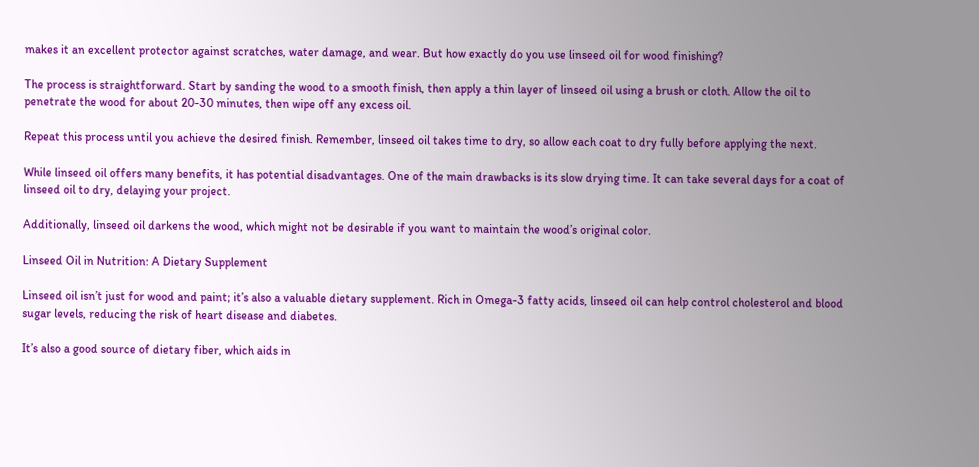makes it an excellent protector against scratches, water damage, and wear. But how exactly do you use linseed oil for wood finishing?

The process is straightforward. Start by sanding the wood to a smooth finish, then apply a thin layer of linseed oil using a brush or cloth. Allow the oil to penetrate the wood for about 20-30 minutes, then wipe off any excess oil.

Repeat this process until you achieve the desired finish. Remember, linseed oil takes time to dry, so allow each coat to dry fully before applying the next.

While linseed oil offers many benefits, it has potential disadvantages. One of the main drawbacks is its slow drying time. It can take several days for a coat of linseed oil to dry, delaying your project.

Additionally, linseed oil darkens the wood, which might not be desirable if you want to maintain the wood’s original color.

Linseed Oil in Nutrition: A Dietary Supplement

Linseed oil isn’t just for wood and paint; it’s also a valuable dietary supplement. Rich in Omega-3 fatty acids, linseed oil can help control cholesterol and blood sugar levels, reducing the risk of heart disease and diabetes.

It’s also a good source of dietary fiber, which aids in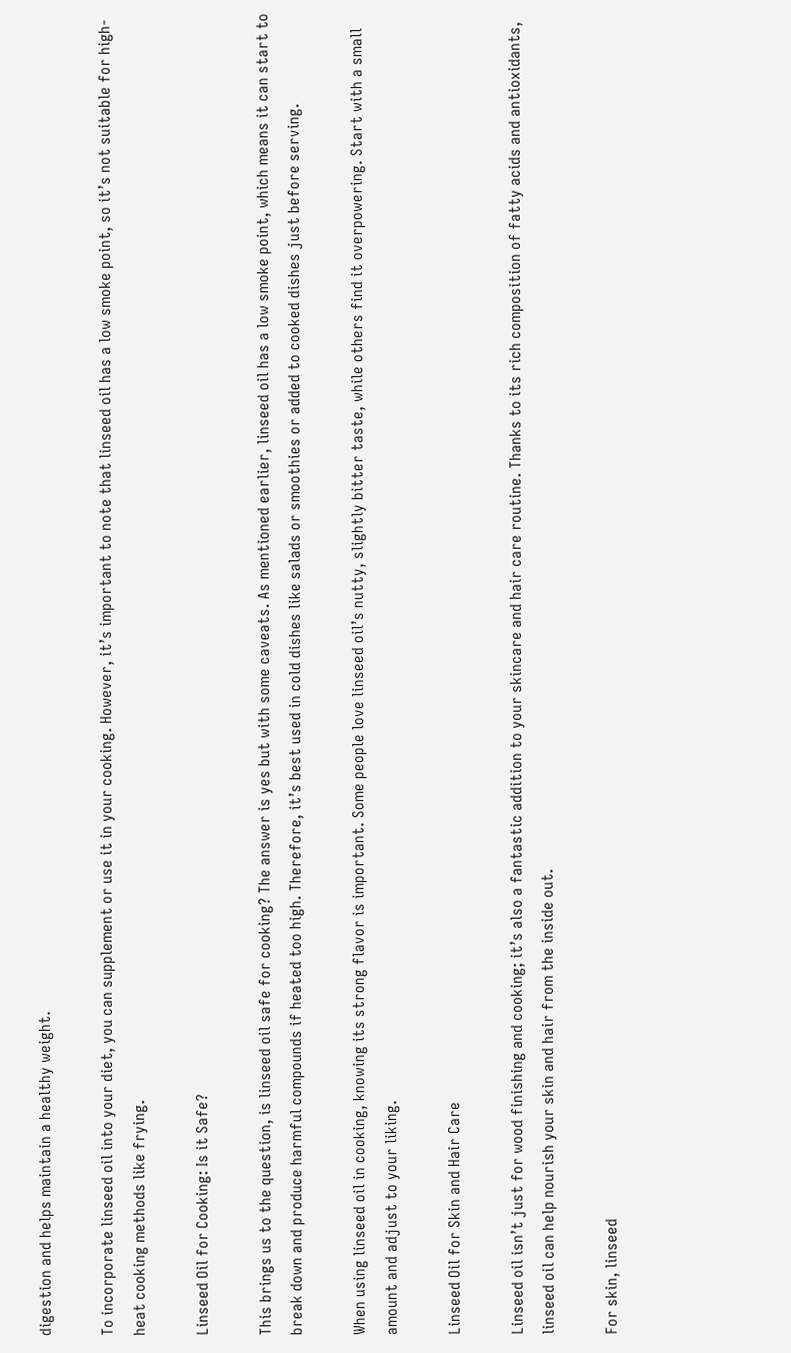digestion and helps maintain a healthy weight.

To incorporate linseed oil into your diet, you can supplement or use it in your cooking. However, it’s important to note that linseed oil has a low smoke point, so it’s not suitable for high-heat cooking methods like frying.

Linseed Oil for Cooking: Is it Safe?

This brings us to the question, is linseed oil safe for cooking? The answer is yes but with some caveats. As mentioned earlier, linseed oil has a low smoke point, which means it can start to break down and produce harmful compounds if heated too high. Therefore, it’s best used in cold dishes like salads or smoothies or added to cooked dishes just before serving.

When using linseed oil in cooking, knowing its strong flavor is important. Some people love linseed oil’s nutty, slightly bitter taste, while others find it overpowering. Start with a small amount and adjust to your liking.

Linseed Oil for Skin and Hair Care

Linseed oil isn’t just for wood finishing and cooking; it’s also a fantastic addition to your skincare and hair care routine. Thanks to its rich composition of fatty acids and antioxidants, linseed oil can help nourish your skin and hair from the inside out.

For skin, linseed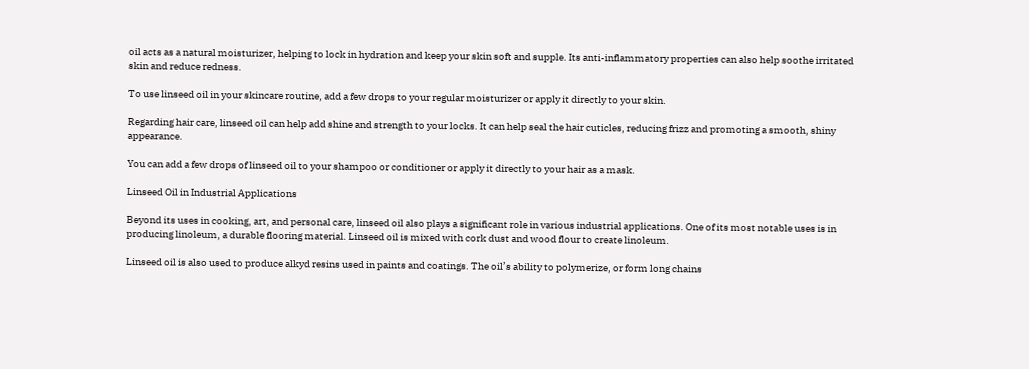oil acts as a natural moisturizer, helping to lock in hydration and keep your skin soft and supple. Its anti-inflammatory properties can also help soothe irritated skin and reduce redness.

To use linseed oil in your skincare routine, add a few drops to your regular moisturizer or apply it directly to your skin.

Regarding hair care, linseed oil can help add shine and strength to your locks. It can help seal the hair cuticles, reducing frizz and promoting a smooth, shiny appearance.

You can add a few drops of linseed oil to your shampoo or conditioner or apply it directly to your hair as a mask.

Linseed Oil in Industrial Applications

Beyond its uses in cooking, art, and personal care, linseed oil also plays a significant role in various industrial applications. One of its most notable uses is in producing linoleum, a durable flooring material. Linseed oil is mixed with cork dust and wood flour to create linoleum.

Linseed oil is also used to produce alkyd resins used in paints and coatings. The oil’s ability to polymerize, or form long chains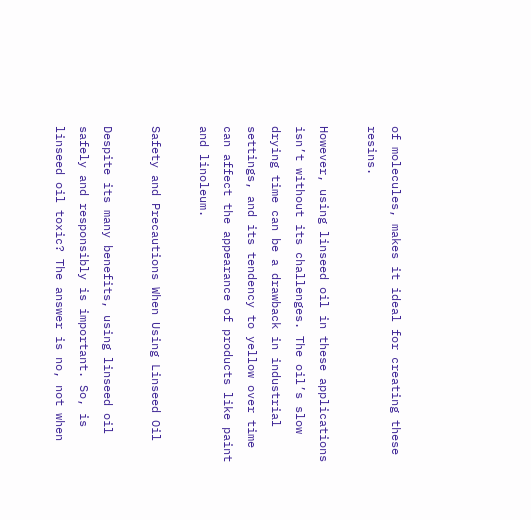of molecules, makes it ideal for creating these resins.

However, using linseed oil in these applications isn’t without its challenges. The oil’s slow drying time can be a drawback in industrial settings, and its tendency to yellow over time can affect the appearance of products like paint and linoleum.

Safety and Precautions When Using Linseed Oil

Despite its many benefits, using linseed oil safely and responsibly is important. So, is linseed oil toxic? The answer is no, not when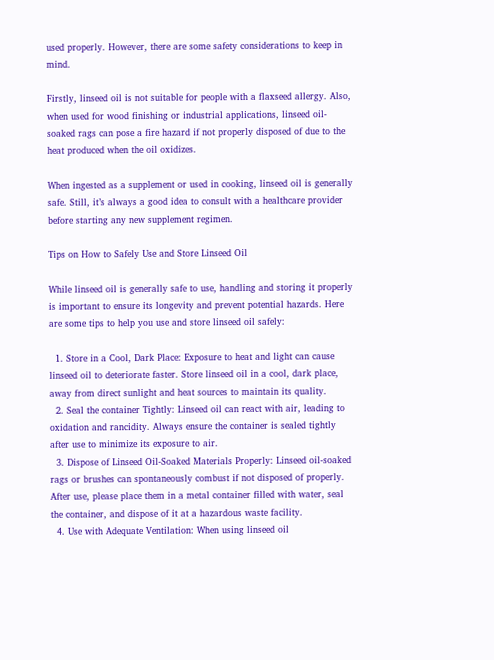used properly. However, there are some safety considerations to keep in mind.

Firstly, linseed oil is not suitable for people with a flaxseed allergy. Also, when used for wood finishing or industrial applications, linseed oil-soaked rags can pose a fire hazard if not properly disposed of due to the heat produced when the oil oxidizes.

When ingested as a supplement or used in cooking, linseed oil is generally safe. Still, it’s always a good idea to consult with a healthcare provider before starting any new supplement regimen.

Tips on How to Safely Use and Store Linseed Oil

While linseed oil is generally safe to use, handling and storing it properly is important to ensure its longevity and prevent potential hazards. Here are some tips to help you use and store linseed oil safely:

  1. Store in a Cool, Dark Place: Exposure to heat and light can cause linseed oil to deteriorate faster. Store linseed oil in a cool, dark place, away from direct sunlight and heat sources to maintain its quality.
  2. Seal the container Tightly: Linseed oil can react with air, leading to oxidation and rancidity. Always ensure the container is sealed tightly after use to minimize its exposure to air.
  3. Dispose of Linseed Oil-Soaked Materials Properly: Linseed oil-soaked rags or brushes can spontaneously combust if not disposed of properly. After use, please place them in a metal container filled with water, seal the container, and dispose of it at a hazardous waste facility.
  4. Use with Adequate Ventilation: When using linseed oil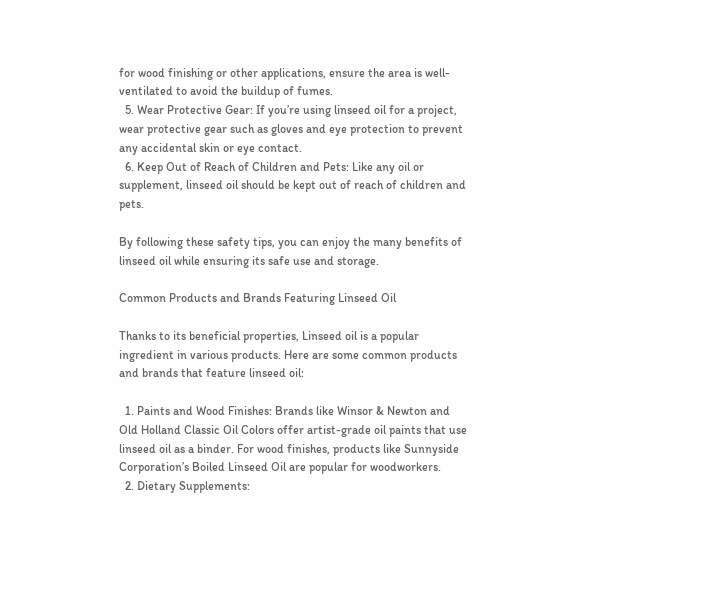for wood finishing or other applications, ensure the area is well-ventilated to avoid the buildup of fumes.
  5. Wear Protective Gear: If you’re using linseed oil for a project, wear protective gear such as gloves and eye protection to prevent any accidental skin or eye contact.
  6. Keep Out of Reach of Children and Pets: Like any oil or supplement, linseed oil should be kept out of reach of children and pets.

By following these safety tips, you can enjoy the many benefits of linseed oil while ensuring its safe use and storage.

Common Products and Brands Featuring Linseed Oil

Thanks to its beneficial properties, Linseed oil is a popular ingredient in various products. Here are some common products and brands that feature linseed oil:

  1. Paints and Wood Finishes: Brands like Winsor & Newton and Old Holland Classic Oil Colors offer artist-grade oil paints that use linseed oil as a binder. For wood finishes, products like Sunnyside Corporation’s Boiled Linseed Oil are popular for woodworkers.
  2. Dietary Supplements: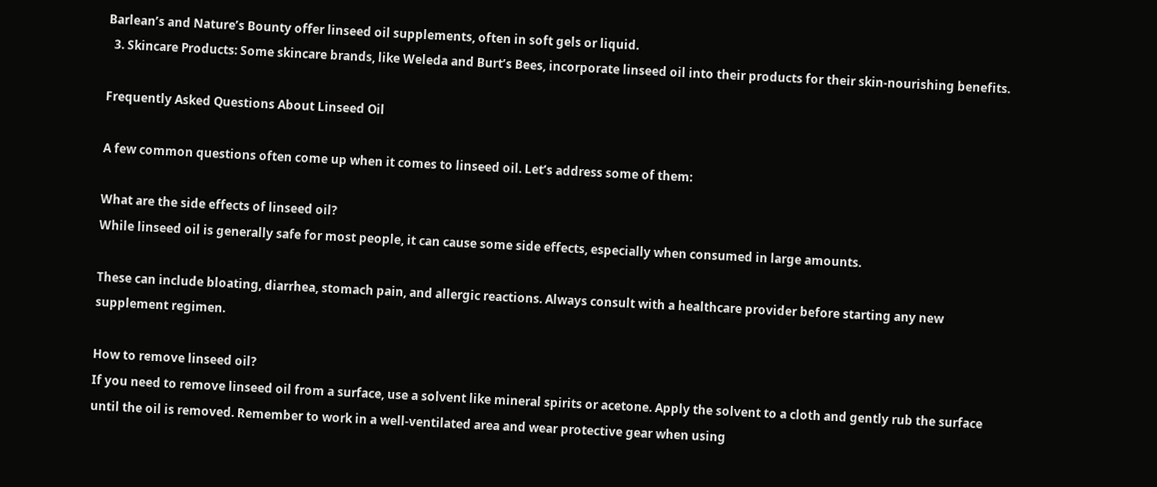Barlean’s and Nature’s Bounty offer linseed oil supplements, often in soft gels or liquid.
  3. Skincare Products: Some skincare brands, like Weleda and Burt’s Bees, incorporate linseed oil into their products for their skin-nourishing benefits.

Frequently Asked Questions About Linseed Oil

A few common questions often come up when it comes to linseed oil. Let’s address some of them:

What are the side effects of linseed oil?
While linseed oil is generally safe for most people, it can cause some side effects, especially when consumed in large amounts.

These can include bloating, diarrhea, stomach pain, and allergic reactions. Always consult with a healthcare provider before starting any new supplement regimen.

How to remove linseed oil?
If you need to remove linseed oil from a surface, use a solvent like mineral spirits or acetone. Apply the solvent to a cloth and gently rub the surface until the oil is removed. Remember to work in a well-ventilated area and wear protective gear when using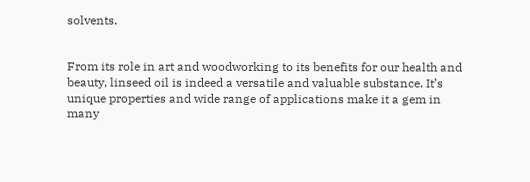solvents.


From its role in art and woodworking to its benefits for our health and beauty, linseed oil is indeed a versatile and valuable substance. It’s unique properties and wide range of applications make it a gem in many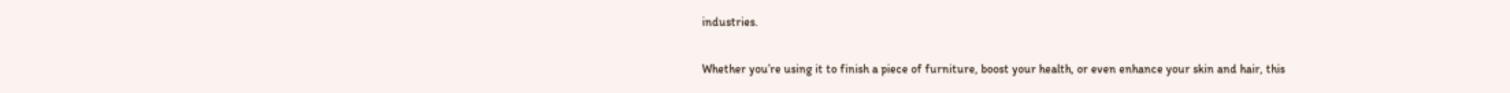industries.

Whether you’re using it to finish a piece of furniture, boost your health, or even enhance your skin and hair, this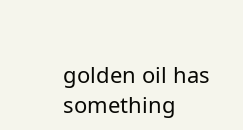golden oil has something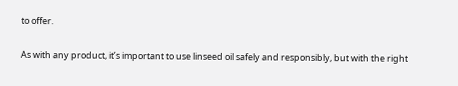to offer.

As with any product, it’s important to use linseed oil safely and responsibly, but with the right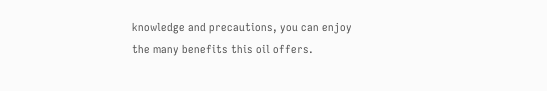knowledge and precautions, you can enjoy the many benefits this oil offers.